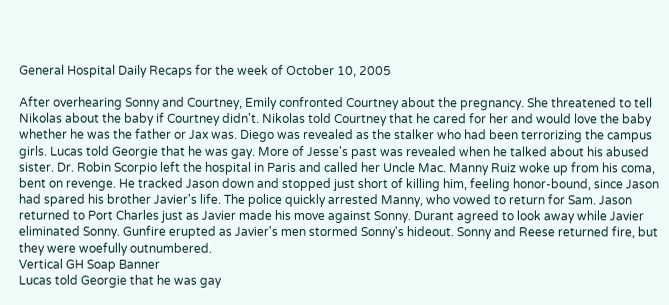General Hospital Daily Recaps for the week of October 10, 2005

After overhearing Sonny and Courtney, Emily confronted Courtney about the pregnancy. She threatened to tell Nikolas about the baby if Courtney didn't. Nikolas told Courtney that he cared for her and would love the baby whether he was the father or Jax was. Diego was revealed as the stalker who had been terrorizing the campus girls. Lucas told Georgie that he was gay. More of Jesse's past was revealed when he talked about his abused sister. Dr. Robin Scorpio left the hospital in Paris and called her Uncle Mac. Manny Ruiz woke up from his coma, bent on revenge. He tracked Jason down and stopped just short of killing him, feeling honor-bound, since Jason had spared his brother Javier's life. The police quickly arrested Manny, who vowed to return for Sam. Jason returned to Port Charles just as Javier made his move against Sonny. Durant agreed to look away while Javier eliminated Sonny. Gunfire erupted as Javier's men stormed Sonny's hideout. Sonny and Reese returned fire, but they were woefully outnumbered.
Vertical GH Soap Banner
Lucas told Georgie that he was gay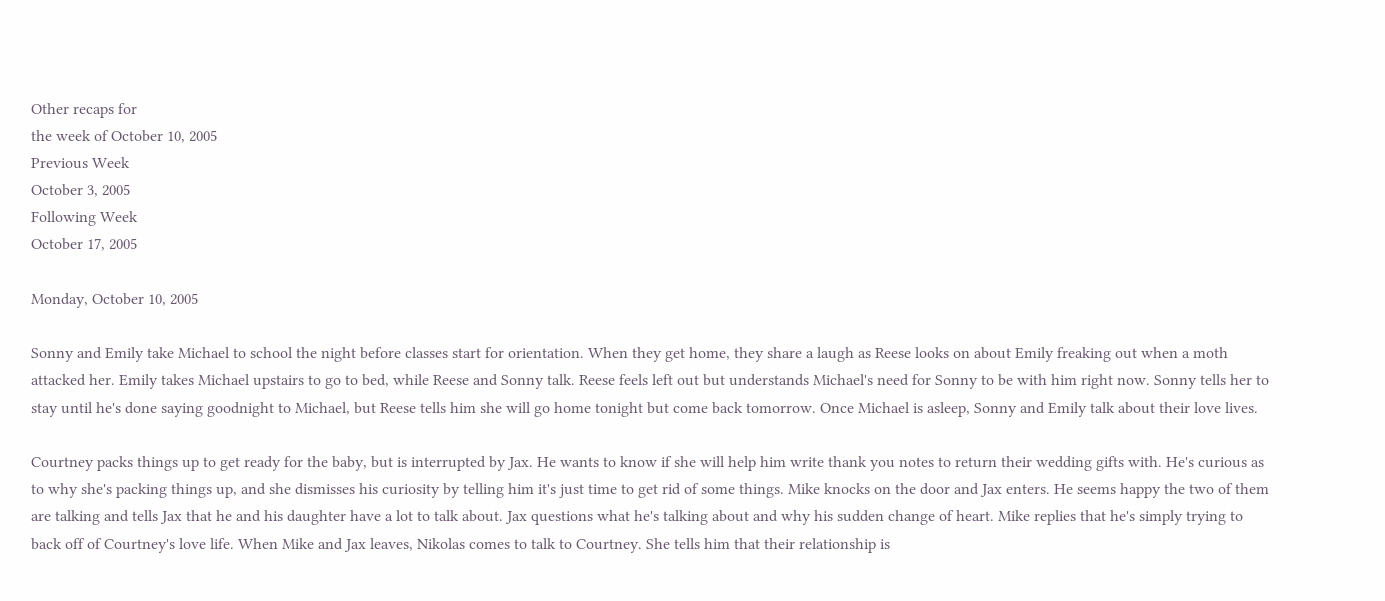Other recaps for
the week of October 10, 2005
Previous Week
October 3, 2005
Following Week
October 17, 2005

Monday, October 10, 2005

Sonny and Emily take Michael to school the night before classes start for orientation. When they get home, they share a laugh as Reese looks on about Emily freaking out when a moth attacked her. Emily takes Michael upstairs to go to bed, while Reese and Sonny talk. Reese feels left out but understands Michael's need for Sonny to be with him right now. Sonny tells her to stay until he's done saying goodnight to Michael, but Reese tells him she will go home tonight but come back tomorrow. Once Michael is asleep, Sonny and Emily talk about their love lives.

Courtney packs things up to get ready for the baby, but is interrupted by Jax. He wants to know if she will help him write thank you notes to return their wedding gifts with. He's curious as to why she's packing things up, and she dismisses his curiosity by telling him it's just time to get rid of some things. Mike knocks on the door and Jax enters. He seems happy the two of them are talking and tells Jax that he and his daughter have a lot to talk about. Jax questions what he's talking about and why his sudden change of heart. Mike replies that he's simply trying to back off of Courtney's love life. When Mike and Jax leaves, Nikolas comes to talk to Courtney. She tells him that their relationship is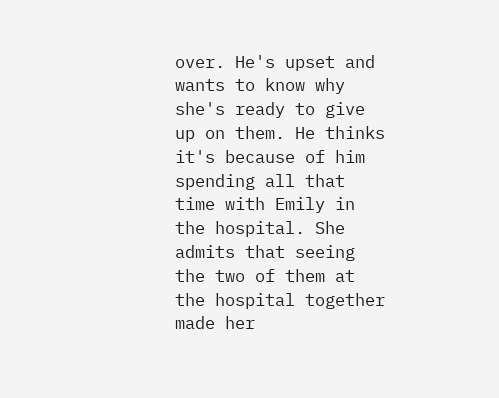over. He's upset and wants to know why she's ready to give up on them. He thinks it's because of him spending all that time with Emily in the hospital. She admits that seeing the two of them at the hospital together made her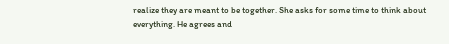realize they are meant to be together. She asks for some time to think about everything. He agrees and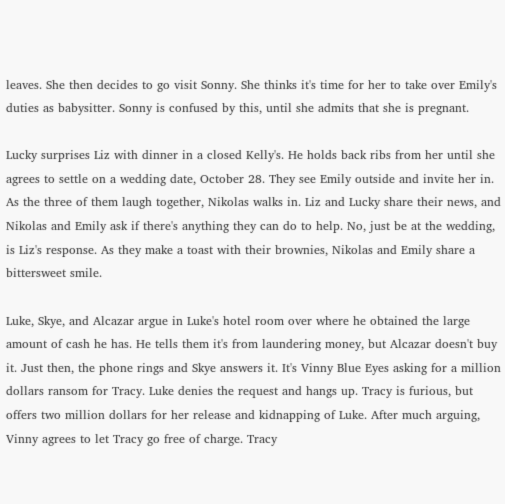leaves. She then decides to go visit Sonny. She thinks it's time for her to take over Emily's duties as babysitter. Sonny is confused by this, until she admits that she is pregnant.

Lucky surprises Liz with dinner in a closed Kelly's. He holds back ribs from her until she agrees to settle on a wedding date, October 28. They see Emily outside and invite her in. As the three of them laugh together, Nikolas walks in. Liz and Lucky share their news, and Nikolas and Emily ask if there's anything they can do to help. No, just be at the wedding, is Liz's response. As they make a toast with their brownies, Nikolas and Emily share a bittersweet smile.

Luke, Skye, and Alcazar argue in Luke's hotel room over where he obtained the large amount of cash he has. He tells them it's from laundering money, but Alcazar doesn't buy it. Just then, the phone rings and Skye answers it. It's Vinny Blue Eyes asking for a million dollars ransom for Tracy. Luke denies the request and hangs up. Tracy is furious, but offers two million dollars for her release and kidnapping of Luke. After much arguing, Vinny agrees to let Tracy go free of charge. Tracy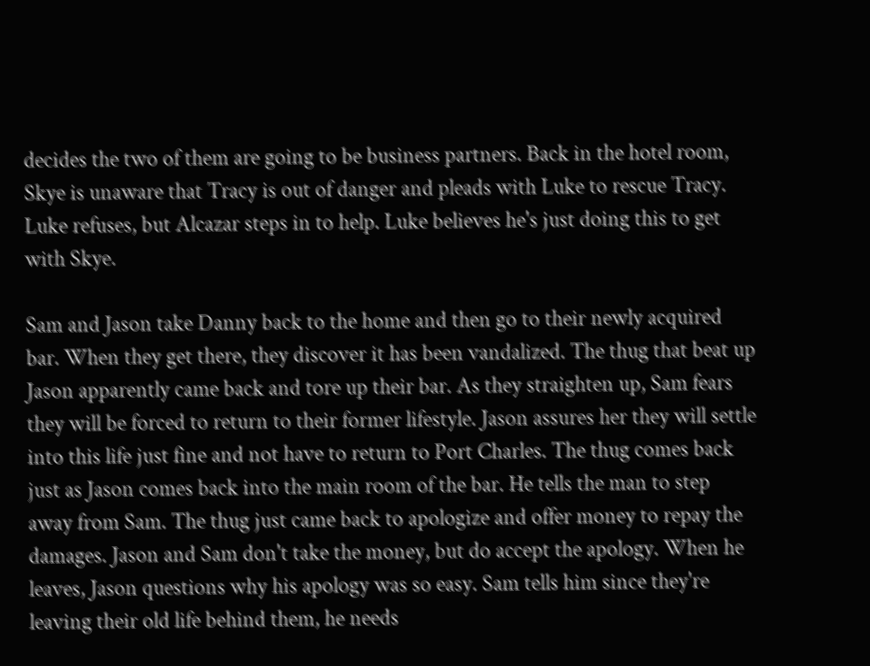decides the two of them are going to be business partners. Back in the hotel room, Skye is unaware that Tracy is out of danger and pleads with Luke to rescue Tracy. Luke refuses, but Alcazar steps in to help. Luke believes he's just doing this to get with Skye.

Sam and Jason take Danny back to the home and then go to their newly acquired bar. When they get there, they discover it has been vandalized. The thug that beat up Jason apparently came back and tore up their bar. As they straighten up, Sam fears they will be forced to return to their former lifestyle. Jason assures her they will settle into this life just fine and not have to return to Port Charles. The thug comes back just as Jason comes back into the main room of the bar. He tells the man to step away from Sam. The thug just came back to apologize and offer money to repay the damages. Jason and Sam don't take the money, but do accept the apology. When he leaves, Jason questions why his apology was so easy. Sam tells him since they're leaving their old life behind them, he needs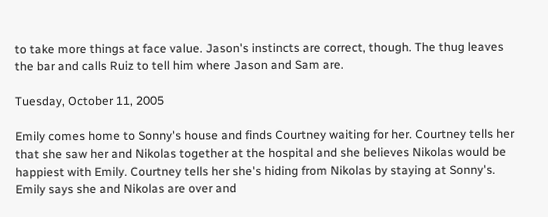to take more things at face value. Jason's instincts are correct, though. The thug leaves the bar and calls Ruiz to tell him where Jason and Sam are.

Tuesday, October 11, 2005

Emily comes home to Sonny's house and finds Courtney waiting for her. Courtney tells her that she saw her and Nikolas together at the hospital and she believes Nikolas would be happiest with Emily. Courtney tells her she's hiding from Nikolas by staying at Sonny's. Emily says she and Nikolas are over and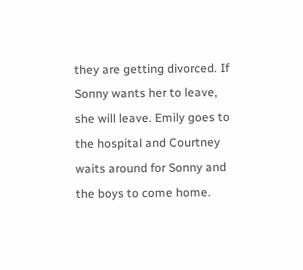they are getting divorced. If Sonny wants her to leave, she will leave. Emily goes to the hospital and Courtney waits around for Sonny and the boys to come home.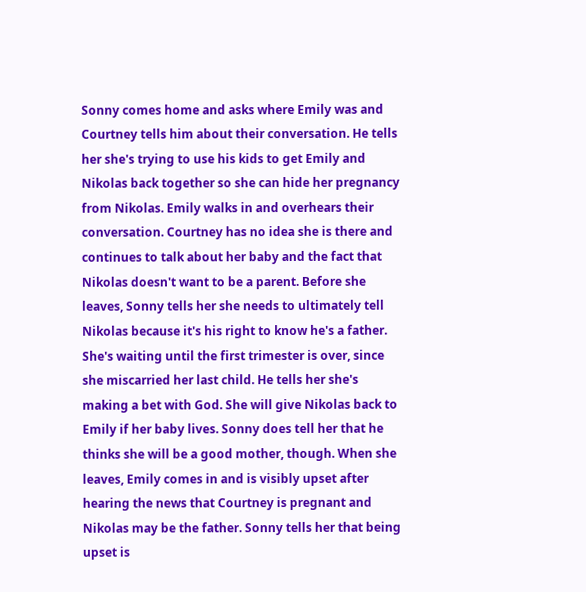Sonny comes home and asks where Emily was and Courtney tells him about their conversation. He tells her she's trying to use his kids to get Emily and Nikolas back together so she can hide her pregnancy from Nikolas. Emily walks in and overhears their conversation. Courtney has no idea she is there and continues to talk about her baby and the fact that Nikolas doesn't want to be a parent. Before she leaves, Sonny tells her she needs to ultimately tell Nikolas because it's his right to know he's a father. She's waiting until the first trimester is over, since she miscarried her last child. He tells her she's making a bet with God. She will give Nikolas back to Emily if her baby lives. Sonny does tell her that he thinks she will be a good mother, though. When she leaves, Emily comes in and is visibly upset after hearing the news that Courtney is pregnant and Nikolas may be the father. Sonny tells her that being upset is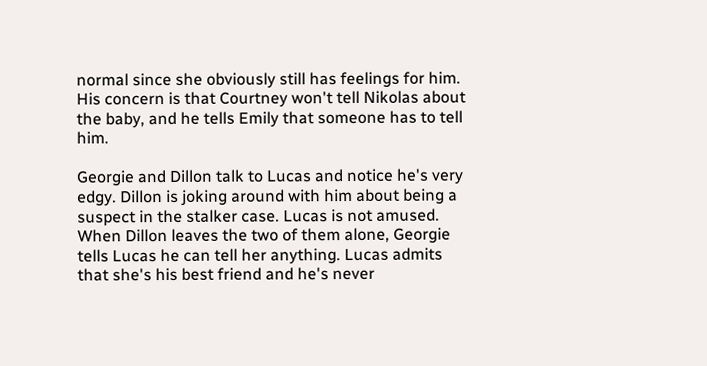normal since she obviously still has feelings for him. His concern is that Courtney won't tell Nikolas about the baby, and he tells Emily that someone has to tell him.

Georgie and Dillon talk to Lucas and notice he's very edgy. Dillon is joking around with him about being a suspect in the stalker case. Lucas is not amused. When Dillon leaves the two of them alone, Georgie tells Lucas he can tell her anything. Lucas admits that she's his best friend and he's never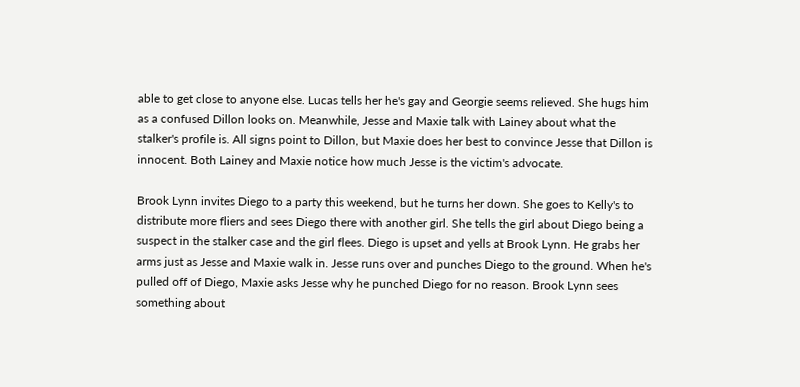able to get close to anyone else. Lucas tells her he's gay and Georgie seems relieved. She hugs him as a confused Dillon looks on. Meanwhile, Jesse and Maxie talk with Lainey about what the stalker's profile is. All signs point to Dillon, but Maxie does her best to convince Jesse that Dillon is innocent. Both Lainey and Maxie notice how much Jesse is the victim's advocate.

Brook Lynn invites Diego to a party this weekend, but he turns her down. She goes to Kelly's to distribute more fliers and sees Diego there with another girl. She tells the girl about Diego being a suspect in the stalker case and the girl flees. Diego is upset and yells at Brook Lynn. He grabs her arms just as Jesse and Maxie walk in. Jesse runs over and punches Diego to the ground. When he's pulled off of Diego, Maxie asks Jesse why he punched Diego for no reason. Brook Lynn sees something about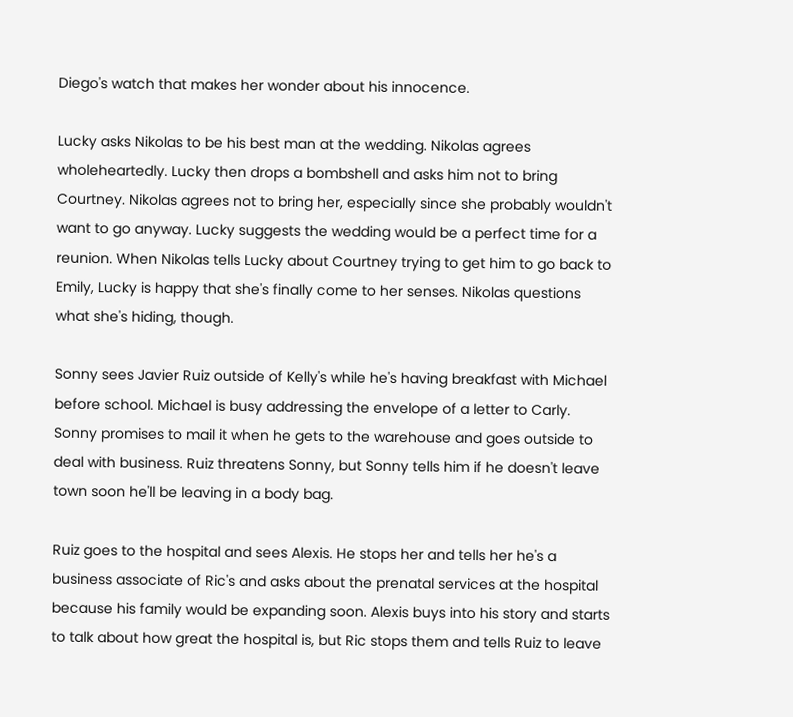Diego's watch that makes her wonder about his innocence.

Lucky asks Nikolas to be his best man at the wedding. Nikolas agrees wholeheartedly. Lucky then drops a bombshell and asks him not to bring Courtney. Nikolas agrees not to bring her, especially since she probably wouldn't want to go anyway. Lucky suggests the wedding would be a perfect time for a reunion. When Nikolas tells Lucky about Courtney trying to get him to go back to Emily, Lucky is happy that she's finally come to her senses. Nikolas questions what she's hiding, though.

Sonny sees Javier Ruiz outside of Kelly's while he's having breakfast with Michael before school. Michael is busy addressing the envelope of a letter to Carly. Sonny promises to mail it when he gets to the warehouse and goes outside to deal with business. Ruiz threatens Sonny, but Sonny tells him if he doesn't leave town soon he'll be leaving in a body bag.

Ruiz goes to the hospital and sees Alexis. He stops her and tells her he's a business associate of Ric's and asks about the prenatal services at the hospital because his family would be expanding soon. Alexis buys into his story and starts to talk about how great the hospital is, but Ric stops them and tells Ruiz to leave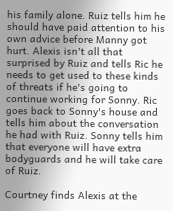his family alone. Ruiz tells him he should have paid attention to his own advice before Manny got hurt. Alexis isn't all that surprised by Ruiz and tells Ric he needs to get used to these kinds of threats if he's going to continue working for Sonny. Ric goes back to Sonny's house and tells him about the conversation he had with Ruiz. Sonny tells him that everyone will have extra bodyguards and he will take care of Ruiz.

Courtney finds Alexis at the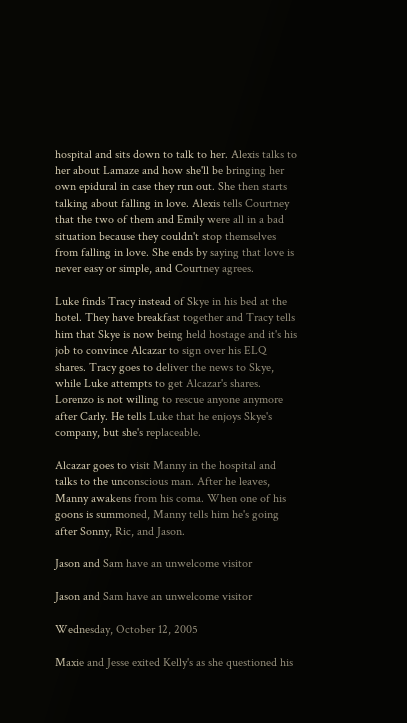hospital and sits down to talk to her. Alexis talks to her about Lamaze and how she'll be bringing her own epidural in case they run out. She then starts talking about falling in love. Alexis tells Courtney that the two of them and Emily were all in a bad situation because they couldn't stop themselves from falling in love. She ends by saying that love is never easy or simple, and Courtney agrees.

Luke finds Tracy instead of Skye in his bed at the hotel. They have breakfast together and Tracy tells him that Skye is now being held hostage and it's his job to convince Alcazar to sign over his ELQ shares. Tracy goes to deliver the news to Skye, while Luke attempts to get Alcazar's shares. Lorenzo is not willing to rescue anyone anymore after Carly. He tells Luke that he enjoys Skye's company, but she's replaceable.

Alcazar goes to visit Manny in the hospital and talks to the unconscious man. After he leaves, Manny awakens from his coma. When one of his goons is summoned, Manny tells him he's going after Sonny, Ric, and Jason.

Jason and Sam have an unwelcome visitor

Jason and Sam have an unwelcome visitor

Wednesday, October 12, 2005

Maxie and Jesse exited Kelly's as she questioned his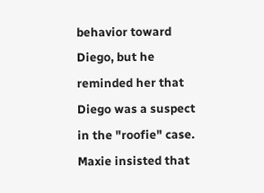behavior toward Diego, but he reminded her that Diego was a suspect in the "roofie" case. Maxie insisted that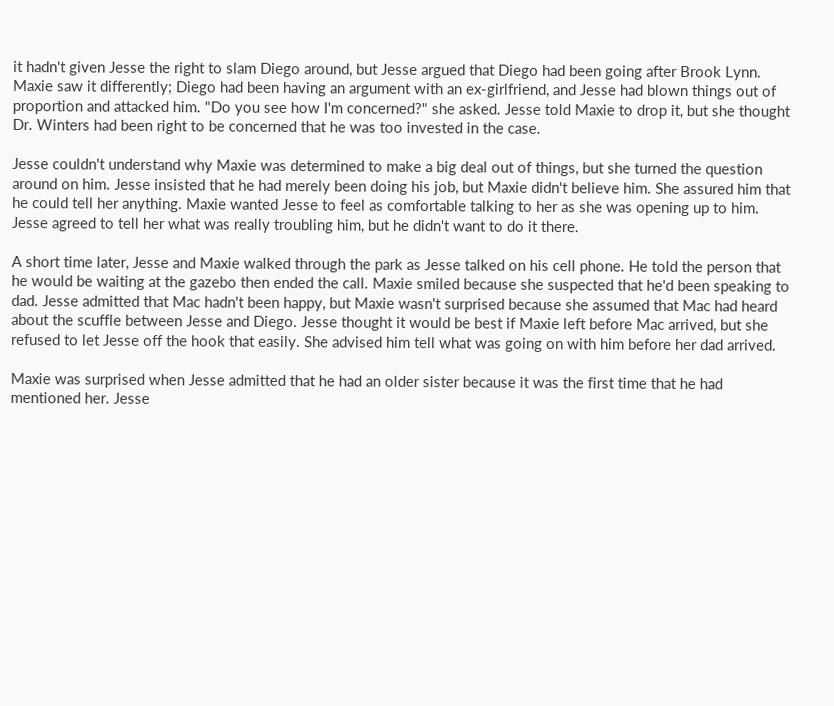it hadn't given Jesse the right to slam Diego around, but Jesse argued that Diego had been going after Brook Lynn. Maxie saw it differently; Diego had been having an argument with an ex-girlfriend, and Jesse had blown things out of proportion and attacked him. "Do you see how I'm concerned?" she asked. Jesse told Maxie to drop it, but she thought Dr. Winters had been right to be concerned that he was too invested in the case.

Jesse couldn't understand why Maxie was determined to make a big deal out of things, but she turned the question around on him. Jesse insisted that he had merely been doing his job, but Maxie didn't believe him. She assured him that he could tell her anything. Maxie wanted Jesse to feel as comfortable talking to her as she was opening up to him. Jesse agreed to tell her what was really troubling him, but he didn't want to do it there.

A short time later, Jesse and Maxie walked through the park as Jesse talked on his cell phone. He told the person that he would be waiting at the gazebo then ended the call. Maxie smiled because she suspected that he'd been speaking to dad. Jesse admitted that Mac hadn't been happy, but Maxie wasn't surprised because she assumed that Mac had heard about the scuffle between Jesse and Diego. Jesse thought it would be best if Maxie left before Mac arrived, but she refused to let Jesse off the hook that easily. She advised him tell what was going on with him before her dad arrived.

Maxie was surprised when Jesse admitted that he had an older sister because it was the first time that he had mentioned her. Jesse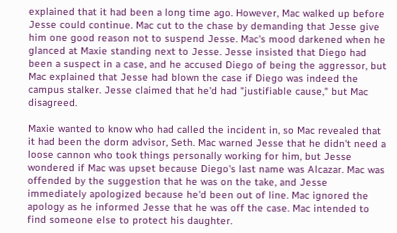explained that it had been a long time ago. However, Mac walked up before Jesse could continue. Mac cut to the chase by demanding that Jesse give him one good reason not to suspend Jesse. Mac's mood darkened when he glanced at Maxie standing next to Jesse. Jesse insisted that Diego had been a suspect in a case, and he accused Diego of being the aggressor, but Mac explained that Jesse had blown the case if Diego was indeed the campus stalker. Jesse claimed that he'd had "justifiable cause," but Mac disagreed.

Maxie wanted to know who had called the incident in, so Mac revealed that it had been the dorm advisor, Seth. Mac warned Jesse that he didn't need a loose cannon who took things personally working for him, but Jesse wondered if Mac was upset because Diego's last name was Alcazar. Mac was offended by the suggestion that he was on the take, and Jesse immediately apologized because he'd been out of line. Mac ignored the apology as he informed Jesse that he was off the case. Mac intended to find someone else to protect his daughter.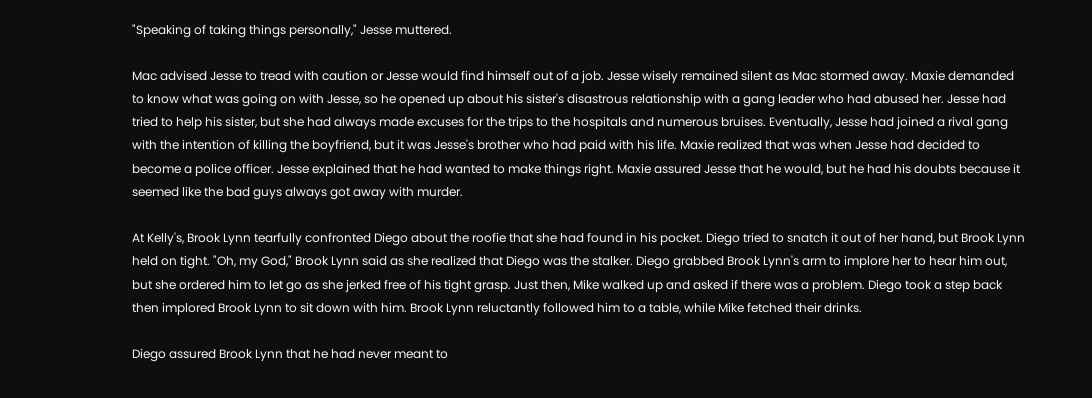"Speaking of taking things personally," Jesse muttered.

Mac advised Jesse to tread with caution or Jesse would find himself out of a job. Jesse wisely remained silent as Mac stormed away. Maxie demanded to know what was going on with Jesse, so he opened up about his sister's disastrous relationship with a gang leader who had abused her. Jesse had tried to help his sister, but she had always made excuses for the trips to the hospitals and numerous bruises. Eventually, Jesse had joined a rival gang with the intention of killing the boyfriend, but it was Jesse's brother who had paid with his life. Maxie realized that was when Jesse had decided to become a police officer. Jesse explained that he had wanted to make things right. Maxie assured Jesse that he would, but he had his doubts because it seemed like the bad guys always got away with murder.

At Kelly's, Brook Lynn tearfully confronted Diego about the roofie that she had found in his pocket. Diego tried to snatch it out of her hand, but Brook Lynn held on tight. "Oh, my God," Brook Lynn said as she realized that Diego was the stalker. Diego grabbed Brook Lynn's arm to implore her to hear him out, but she ordered him to let go as she jerked free of his tight grasp. Just then, Mike walked up and asked if there was a problem. Diego took a step back then implored Brook Lynn to sit down with him. Brook Lynn reluctantly followed him to a table, while Mike fetched their drinks.

Diego assured Brook Lynn that he had never meant to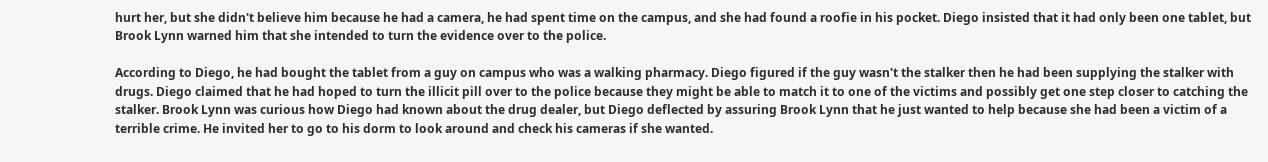hurt her, but she didn't believe him because he had a camera, he had spent time on the campus, and she had found a roofie in his pocket. Diego insisted that it had only been one tablet, but Brook Lynn warned him that she intended to turn the evidence over to the police.

According to Diego, he had bought the tablet from a guy on campus who was a walking pharmacy. Diego figured if the guy wasn't the stalker then he had been supplying the stalker with drugs. Diego claimed that he had hoped to turn the illicit pill over to the police because they might be able to match it to one of the victims and possibly get one step closer to catching the stalker. Brook Lynn was curious how Diego had known about the drug dealer, but Diego deflected by assuring Brook Lynn that he just wanted to help because she had been a victim of a terrible crime. He invited her to go to his dorm to look around and check his cameras if she wanted.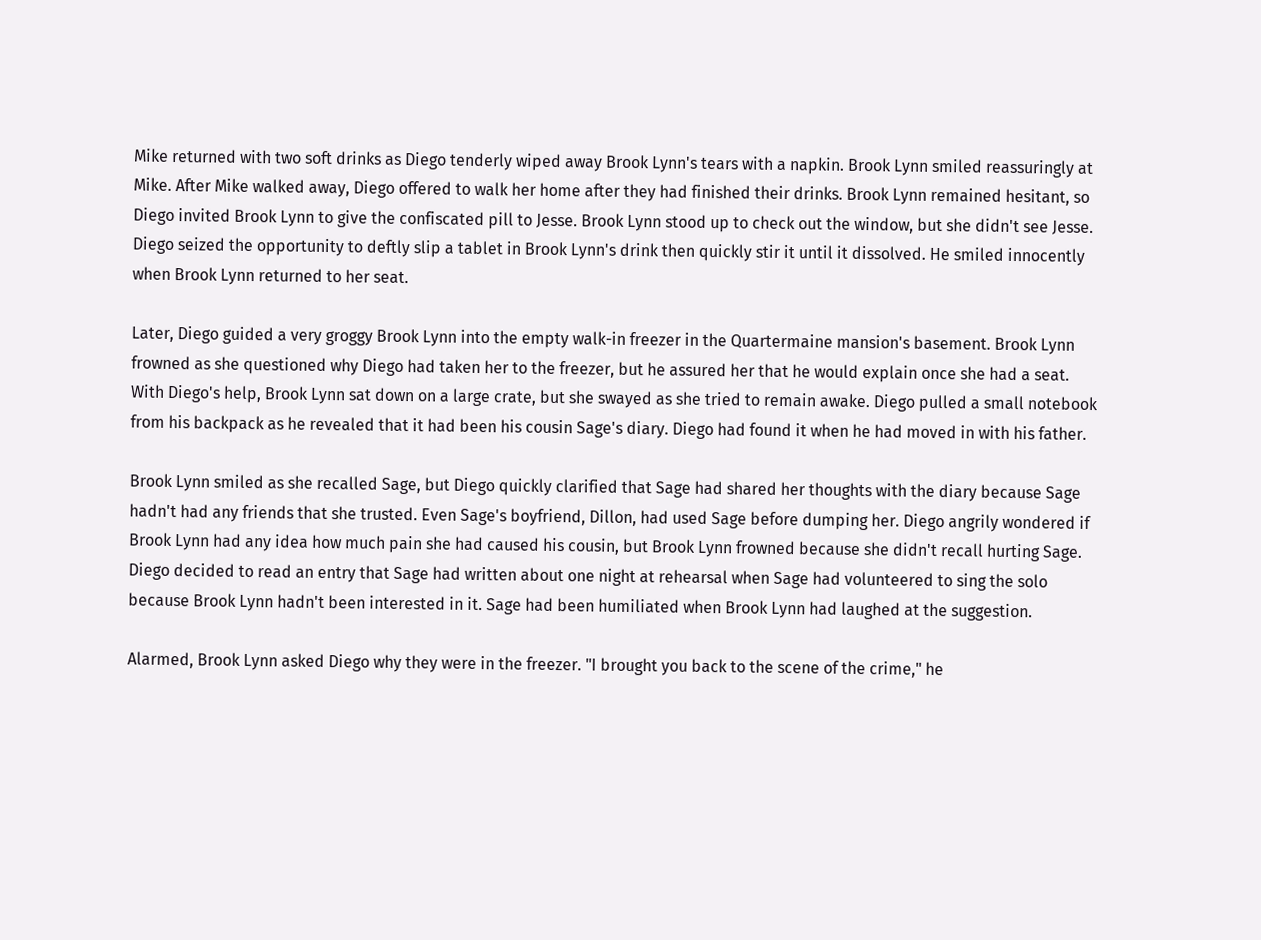Mike returned with two soft drinks as Diego tenderly wiped away Brook Lynn's tears with a napkin. Brook Lynn smiled reassuringly at Mike. After Mike walked away, Diego offered to walk her home after they had finished their drinks. Brook Lynn remained hesitant, so Diego invited Brook Lynn to give the confiscated pill to Jesse. Brook Lynn stood up to check out the window, but she didn't see Jesse. Diego seized the opportunity to deftly slip a tablet in Brook Lynn's drink then quickly stir it until it dissolved. He smiled innocently when Brook Lynn returned to her seat.

Later, Diego guided a very groggy Brook Lynn into the empty walk-in freezer in the Quartermaine mansion's basement. Brook Lynn frowned as she questioned why Diego had taken her to the freezer, but he assured her that he would explain once she had a seat. With Diego's help, Brook Lynn sat down on a large crate, but she swayed as she tried to remain awake. Diego pulled a small notebook from his backpack as he revealed that it had been his cousin Sage's diary. Diego had found it when he had moved in with his father.

Brook Lynn smiled as she recalled Sage, but Diego quickly clarified that Sage had shared her thoughts with the diary because Sage hadn't had any friends that she trusted. Even Sage's boyfriend, Dillon, had used Sage before dumping her. Diego angrily wondered if Brook Lynn had any idea how much pain she had caused his cousin, but Brook Lynn frowned because she didn't recall hurting Sage. Diego decided to read an entry that Sage had written about one night at rehearsal when Sage had volunteered to sing the solo because Brook Lynn hadn't been interested in it. Sage had been humiliated when Brook Lynn had laughed at the suggestion.

Alarmed, Brook Lynn asked Diego why they were in the freezer. "I brought you back to the scene of the crime," he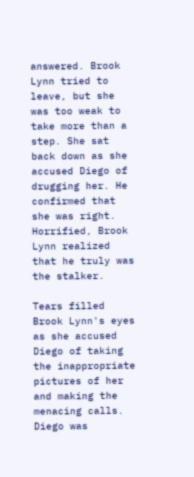answered. Brook Lynn tried to leave, but she was too weak to take more than a step. She sat back down as she accused Diego of drugging her. He confirmed that she was right. Horrified, Brook Lynn realized that he truly was the stalker.

Tears filled Brook Lynn's eyes as she accused Diego of taking the inappropriate pictures of her and making the menacing calls. Diego was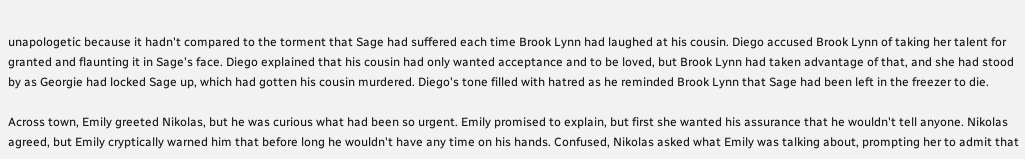unapologetic because it hadn't compared to the torment that Sage had suffered each time Brook Lynn had laughed at his cousin. Diego accused Brook Lynn of taking her talent for granted and flaunting it in Sage's face. Diego explained that his cousin had only wanted acceptance and to be loved, but Brook Lynn had taken advantage of that, and she had stood by as Georgie had locked Sage up, which had gotten his cousin murdered. Diego's tone filled with hatred as he reminded Brook Lynn that Sage had been left in the freezer to die.

Across town, Emily greeted Nikolas, but he was curious what had been so urgent. Emily promised to explain, but first she wanted his assurance that he wouldn't tell anyone. Nikolas agreed, but Emily cryptically warned him that before long he wouldn't have any time on his hands. Confused, Nikolas asked what Emily was talking about, prompting her to admit that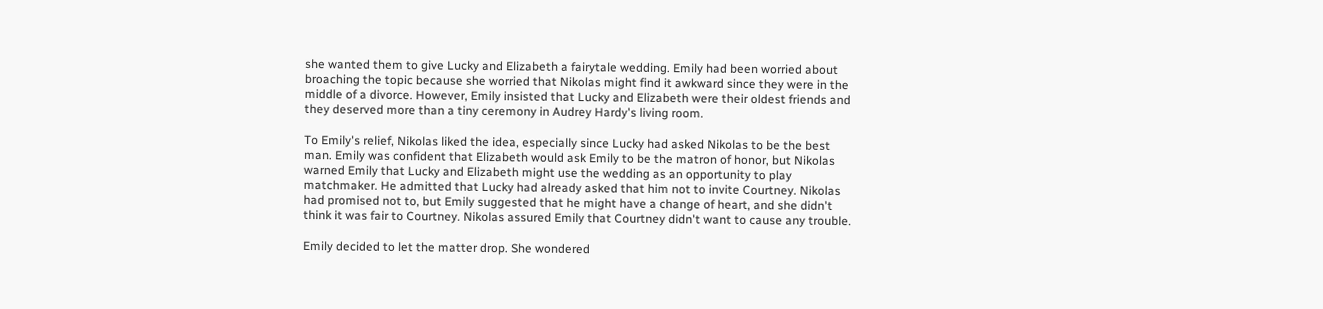she wanted them to give Lucky and Elizabeth a fairytale wedding. Emily had been worried about broaching the topic because she worried that Nikolas might find it awkward since they were in the middle of a divorce. However, Emily insisted that Lucky and Elizabeth were their oldest friends and they deserved more than a tiny ceremony in Audrey Hardy's living room.

To Emily's relief, Nikolas liked the idea, especially since Lucky had asked Nikolas to be the best man. Emily was confident that Elizabeth would ask Emily to be the matron of honor, but Nikolas warned Emily that Lucky and Elizabeth might use the wedding as an opportunity to play matchmaker. He admitted that Lucky had already asked that him not to invite Courtney. Nikolas had promised not to, but Emily suggested that he might have a change of heart, and she didn't think it was fair to Courtney. Nikolas assured Emily that Courtney didn't want to cause any trouble.

Emily decided to let the matter drop. She wondered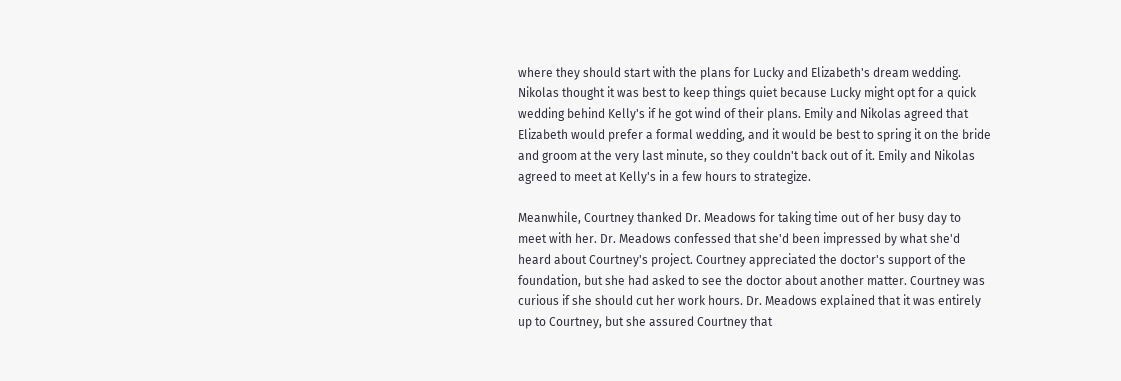where they should start with the plans for Lucky and Elizabeth's dream wedding. Nikolas thought it was best to keep things quiet because Lucky might opt for a quick wedding behind Kelly's if he got wind of their plans. Emily and Nikolas agreed that Elizabeth would prefer a formal wedding, and it would be best to spring it on the bride and groom at the very last minute, so they couldn't back out of it. Emily and Nikolas agreed to meet at Kelly's in a few hours to strategize.

Meanwhile, Courtney thanked Dr. Meadows for taking time out of her busy day to meet with her. Dr. Meadows confessed that she'd been impressed by what she'd heard about Courtney's project. Courtney appreciated the doctor's support of the foundation, but she had asked to see the doctor about another matter. Courtney was curious if she should cut her work hours. Dr. Meadows explained that it was entirely up to Courtney, but she assured Courtney that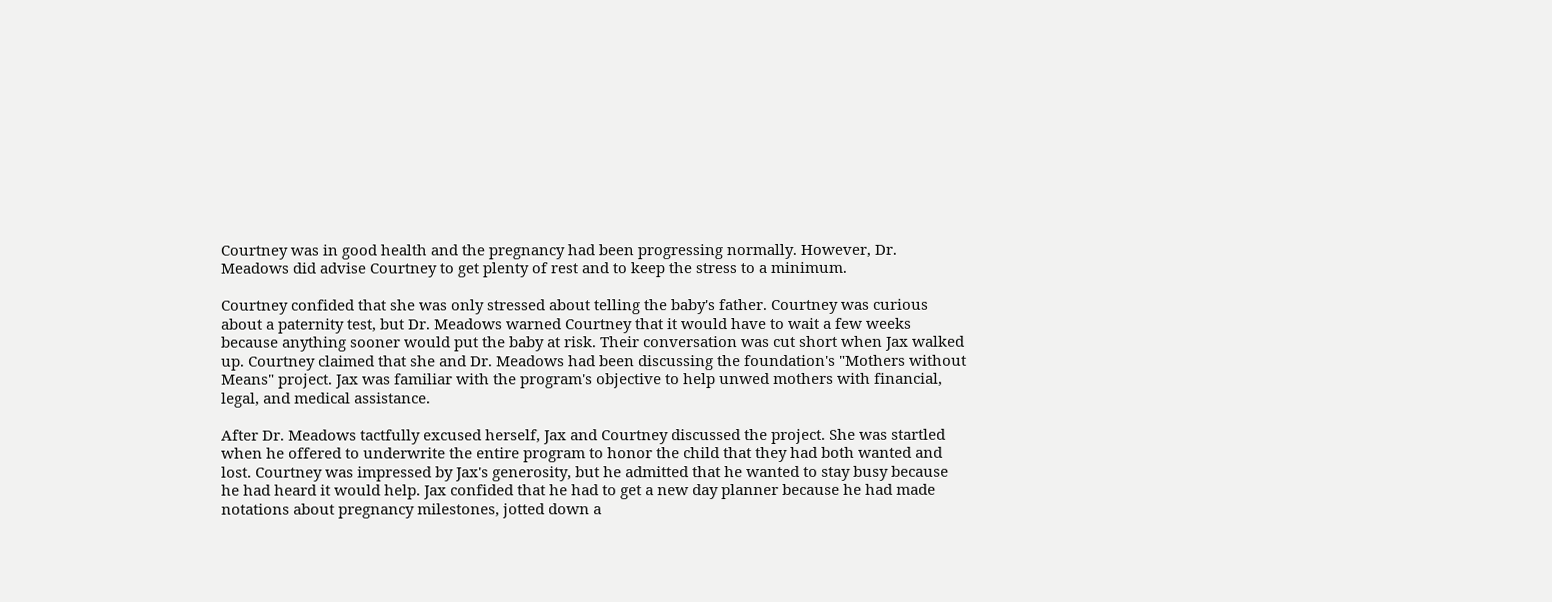Courtney was in good health and the pregnancy had been progressing normally. However, Dr. Meadows did advise Courtney to get plenty of rest and to keep the stress to a minimum.

Courtney confided that she was only stressed about telling the baby's father. Courtney was curious about a paternity test, but Dr. Meadows warned Courtney that it would have to wait a few weeks because anything sooner would put the baby at risk. Their conversation was cut short when Jax walked up. Courtney claimed that she and Dr. Meadows had been discussing the foundation's "Mothers without Means" project. Jax was familiar with the program's objective to help unwed mothers with financial, legal, and medical assistance.

After Dr. Meadows tactfully excused herself, Jax and Courtney discussed the project. She was startled when he offered to underwrite the entire program to honor the child that they had both wanted and lost. Courtney was impressed by Jax's generosity, but he admitted that he wanted to stay busy because he had heard it would help. Jax confided that he had to get a new day planner because he had made notations about pregnancy milestones, jotted down a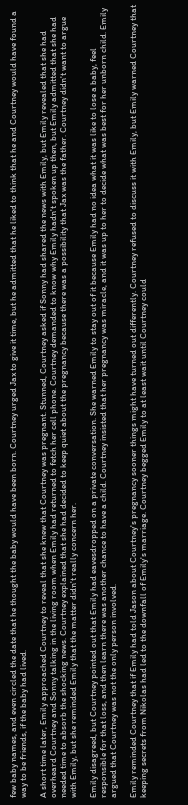few baby names, and even circled the date that he thought the baby would have been born. Courtney urged Jax to give it time, but he admitted that he liked to think that he and Courtney would have found a way to be friends, if the baby had lived.

A short time later, Emily approached Courtney to reveal that she knew that Courtney was pregnant. Stunned, Courtney asked if Sonny had shared the news with Emily, but Emily revealed that she had overheard Courtney and Sonny talking in the living room when Emily had returned to fetch her cell phone. Courtney demanded to know why Emily hadn't spoken up then, but Emily admitted that she had needed time to absorb the shocking news. Courtney explained that she had decided to keep quiet about the pregnancy because there was a possibility that Jax was the father. Courtney didn't want to argue with Emily, but she reminded Emily that the matter didn't really concern her.

Emily disagreed, but Courtney pointed out that Emily had eavesdropped on a private conversation. She warned Emily to stay out of it because Emily had no idea what it was like to lose a baby, feel responsible for that loss, and then learn there was another chance to have a child. Courtney insisted that her pregnancy was miracle, and it was up to her to decide what was best for her unborn child. Emily argued that Courtney was not the only person involved.

Emily reminded Courtney that if Emily had told Jason about Courtney's pregnancy sooner things might have turned out differently. Courtney refused to discuss it with Emily, but Emily warned Courtney that keeping secrets from Nikolas had led to the downfall of Emily's marriage. Courtney begged Emily to at least wait until Courtney could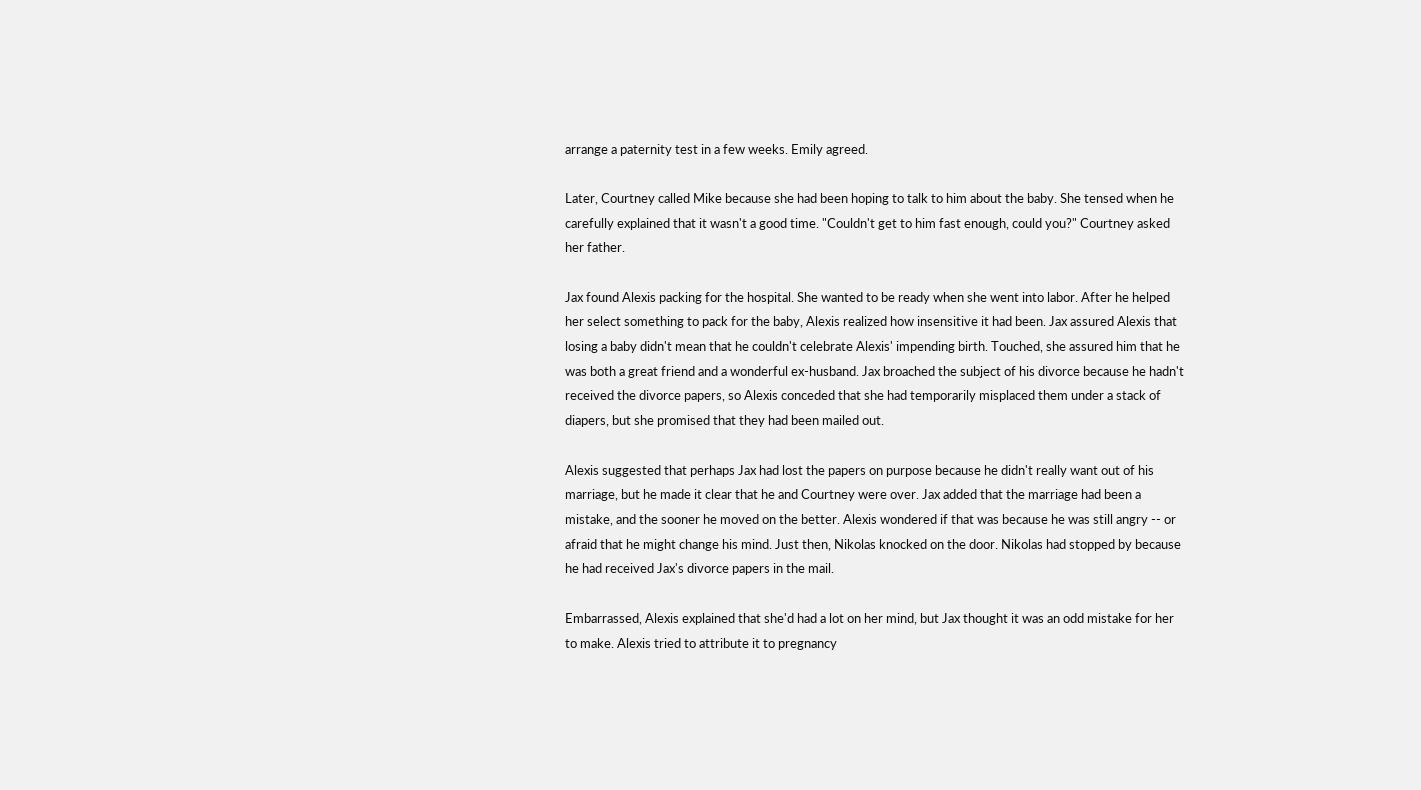arrange a paternity test in a few weeks. Emily agreed.

Later, Courtney called Mike because she had been hoping to talk to him about the baby. She tensed when he carefully explained that it wasn't a good time. "Couldn't get to him fast enough, could you?" Courtney asked her father.

Jax found Alexis packing for the hospital. She wanted to be ready when she went into labor. After he helped her select something to pack for the baby, Alexis realized how insensitive it had been. Jax assured Alexis that losing a baby didn't mean that he couldn't celebrate Alexis' impending birth. Touched, she assured him that he was both a great friend and a wonderful ex-husband. Jax broached the subject of his divorce because he hadn't received the divorce papers, so Alexis conceded that she had temporarily misplaced them under a stack of diapers, but she promised that they had been mailed out.

Alexis suggested that perhaps Jax had lost the papers on purpose because he didn't really want out of his marriage, but he made it clear that he and Courtney were over. Jax added that the marriage had been a mistake, and the sooner he moved on the better. Alexis wondered if that was because he was still angry -- or afraid that he might change his mind. Just then, Nikolas knocked on the door. Nikolas had stopped by because he had received Jax's divorce papers in the mail.

Embarrassed, Alexis explained that she'd had a lot on her mind, but Jax thought it was an odd mistake for her to make. Alexis tried to attribute it to pregnancy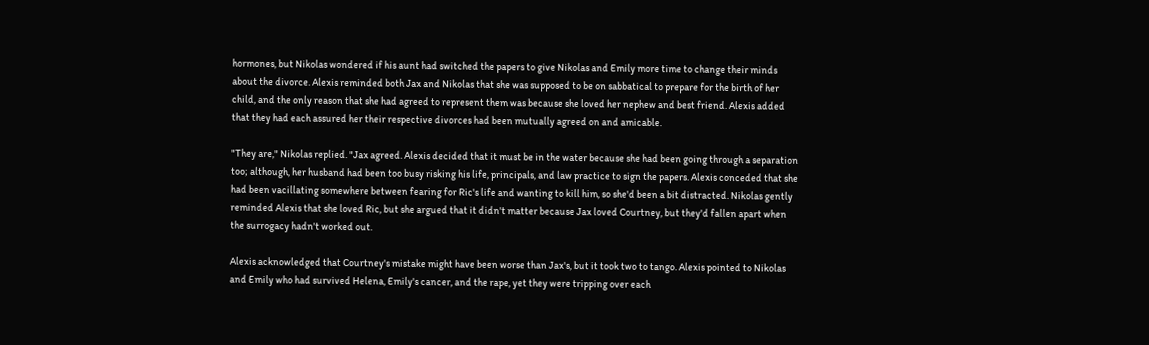hormones, but Nikolas wondered if his aunt had switched the papers to give Nikolas and Emily more time to change their minds about the divorce. Alexis reminded both Jax and Nikolas that she was supposed to be on sabbatical to prepare for the birth of her child, and the only reason that she had agreed to represent them was because she loved her nephew and best friend. Alexis added that they had each assured her their respective divorces had been mutually agreed on and amicable.

"They are," Nikolas replied. "Jax agreed. Alexis decided that it must be in the water because she had been going through a separation too; although, her husband had been too busy risking his life, principals, and law practice to sign the papers. Alexis conceded that she had been vacillating somewhere between fearing for Ric's life and wanting to kill him, so she'd been a bit distracted. Nikolas gently reminded Alexis that she loved Ric, but she argued that it didn't matter because Jax loved Courtney, but they'd fallen apart when the surrogacy hadn't worked out.

Alexis acknowledged that Courtney's mistake might have been worse than Jax's, but it took two to tango. Alexis pointed to Nikolas and Emily who had survived Helena, Emily's cancer, and the rape, yet they were tripping over each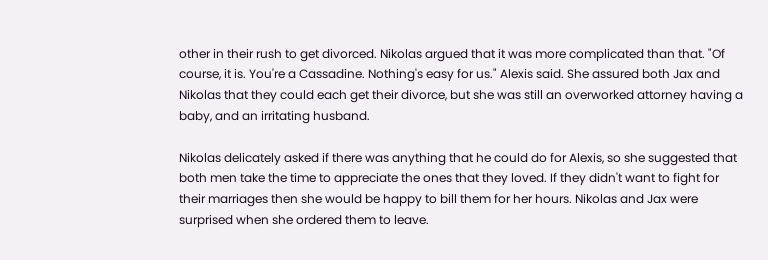other in their rush to get divorced. Nikolas argued that it was more complicated than that. "Of course, it is. You're a Cassadine. Nothing's easy for us." Alexis said. She assured both Jax and Nikolas that they could each get their divorce, but she was still an overworked attorney having a baby, and an irritating husband.

Nikolas delicately asked if there was anything that he could do for Alexis, so she suggested that both men take the time to appreciate the ones that they loved. If they didn't want to fight for their marriages then she would be happy to bill them for her hours. Nikolas and Jax were surprised when she ordered them to leave.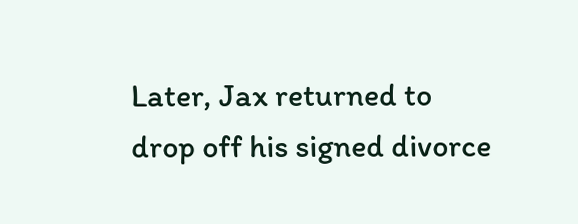Later, Jax returned to drop off his signed divorce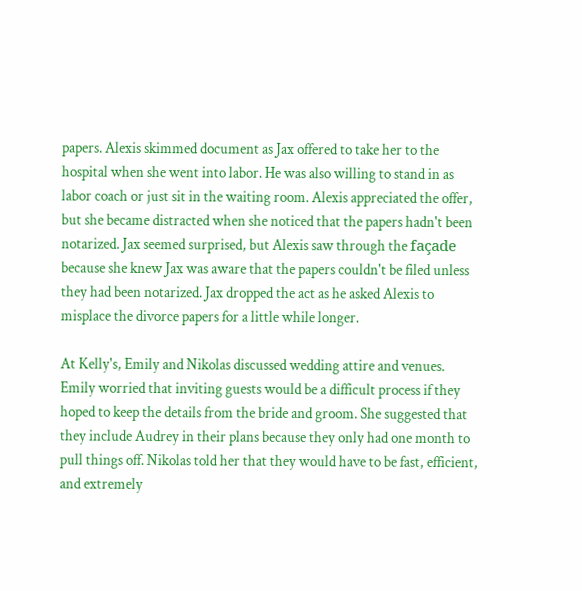papers. Alexis skimmed document as Jax offered to take her to the hospital when she went into labor. He was also willing to stand in as labor coach or just sit in the waiting room. Alexis appreciated the offer, but she became distracted when she noticed that the papers hadn't been notarized. Jax seemed surprised, but Alexis saw through the façade because she knew Jax was aware that the papers couldn't be filed unless they had been notarized. Jax dropped the act as he asked Alexis to misplace the divorce papers for a little while longer.

At Kelly's, Emily and Nikolas discussed wedding attire and venues. Emily worried that inviting guests would be a difficult process if they hoped to keep the details from the bride and groom. She suggested that they include Audrey in their plans because they only had one month to pull things off. Nikolas told her that they would have to be fast, efficient, and extremely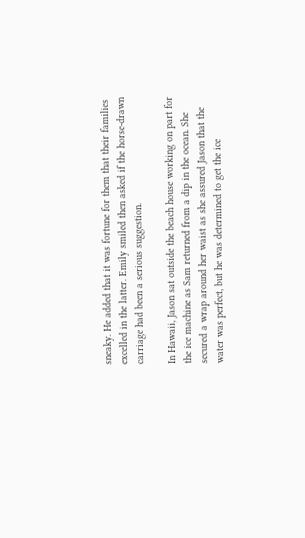sneaky. He added that it was fortune for them that their families excelled in the latter. Emily smiled then asked if the horse-drawn carriage had been a serious suggestion.

In Hawaii, Jason sat outside the beach house working on part for the ice machine as Sam returned from a dip in the ocean. She secured a wrap around her waist as she assured Jason that the water was perfect, but he was determined to get the ice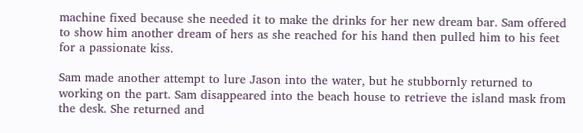machine fixed because she needed it to make the drinks for her new dream bar. Sam offered to show him another dream of hers as she reached for his hand then pulled him to his feet for a passionate kiss.

Sam made another attempt to lure Jason into the water, but he stubbornly returned to working on the part. Sam disappeared into the beach house to retrieve the island mask from the desk. She returned and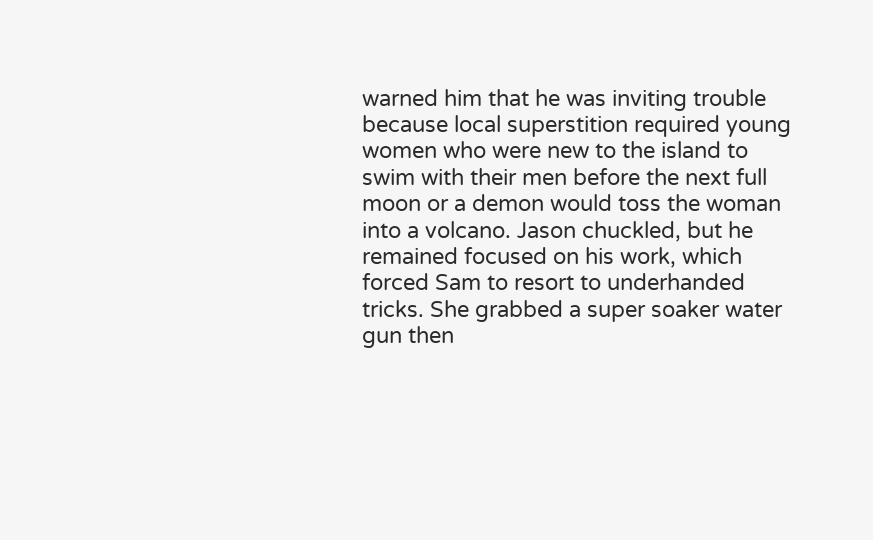warned him that he was inviting trouble because local superstition required young women who were new to the island to swim with their men before the next full moon or a demon would toss the woman into a volcano. Jason chuckled, but he remained focused on his work, which forced Sam to resort to underhanded tricks. She grabbed a super soaker water gun then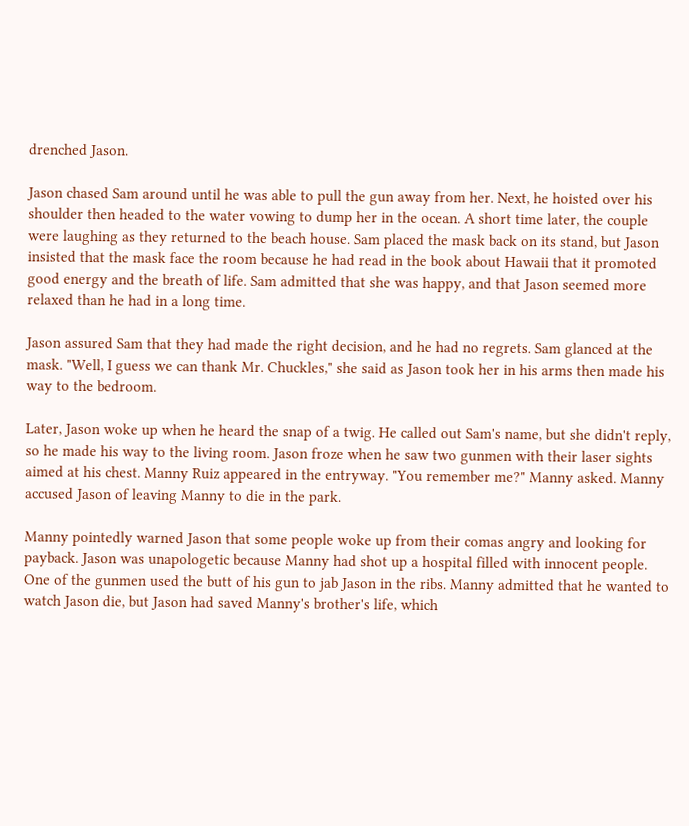drenched Jason.

Jason chased Sam around until he was able to pull the gun away from her. Next, he hoisted over his shoulder then headed to the water vowing to dump her in the ocean. A short time later, the couple were laughing as they returned to the beach house. Sam placed the mask back on its stand, but Jason insisted that the mask face the room because he had read in the book about Hawaii that it promoted good energy and the breath of life. Sam admitted that she was happy, and that Jason seemed more relaxed than he had in a long time.

Jason assured Sam that they had made the right decision, and he had no regrets. Sam glanced at the mask. "Well, I guess we can thank Mr. Chuckles," she said as Jason took her in his arms then made his way to the bedroom.

Later, Jason woke up when he heard the snap of a twig. He called out Sam's name, but she didn't reply, so he made his way to the living room. Jason froze when he saw two gunmen with their laser sights aimed at his chest. Manny Ruiz appeared in the entryway. "You remember me?" Manny asked. Manny accused Jason of leaving Manny to die in the park.

Manny pointedly warned Jason that some people woke up from their comas angry and looking for payback. Jason was unapologetic because Manny had shot up a hospital filled with innocent people. One of the gunmen used the butt of his gun to jab Jason in the ribs. Manny admitted that he wanted to watch Jason die, but Jason had saved Manny's brother's life, which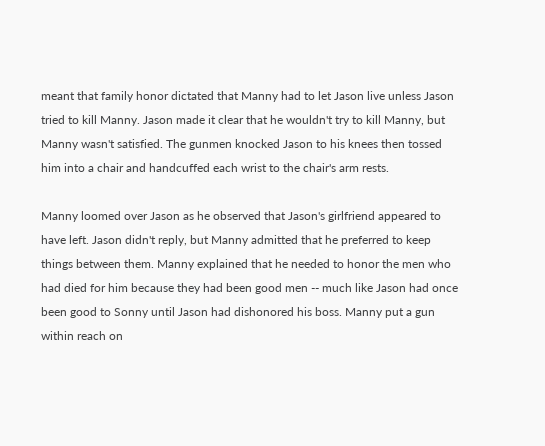meant that family honor dictated that Manny had to let Jason live unless Jason tried to kill Manny. Jason made it clear that he wouldn't try to kill Manny, but Manny wasn't satisfied. The gunmen knocked Jason to his knees then tossed him into a chair and handcuffed each wrist to the chair's arm rests.

Manny loomed over Jason as he observed that Jason's girlfriend appeared to have left. Jason didn't reply, but Manny admitted that he preferred to keep things between them. Manny explained that he needed to honor the men who had died for him because they had been good men -- much like Jason had once been good to Sonny until Jason had dishonored his boss. Manny put a gun within reach on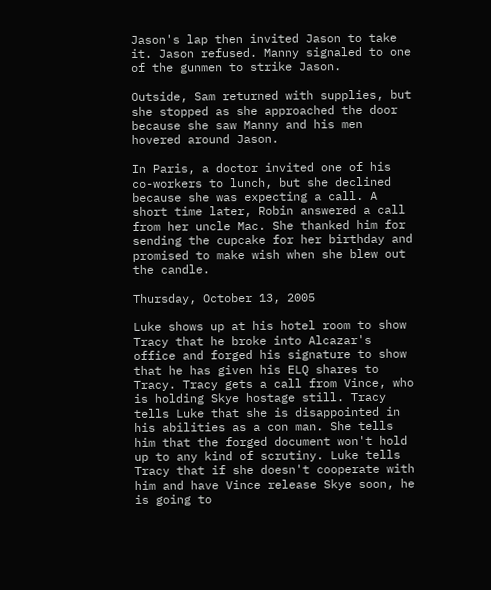Jason's lap then invited Jason to take it. Jason refused. Manny signaled to one of the gunmen to strike Jason.

Outside, Sam returned with supplies, but she stopped as she approached the door because she saw Manny and his men hovered around Jason.

In Paris, a doctor invited one of his co-workers to lunch, but she declined because she was expecting a call. A short time later, Robin answered a call from her uncle Mac. She thanked him for sending the cupcake for her birthday and promised to make wish when she blew out the candle.

Thursday, October 13, 2005

Luke shows up at his hotel room to show Tracy that he broke into Alcazar's office and forged his signature to show that he has given his ELQ shares to Tracy. Tracy gets a call from Vince, who is holding Skye hostage still. Tracy tells Luke that she is disappointed in his abilities as a con man. She tells him that the forged document won't hold up to any kind of scrutiny. Luke tells Tracy that if she doesn't cooperate with him and have Vince release Skye soon, he is going to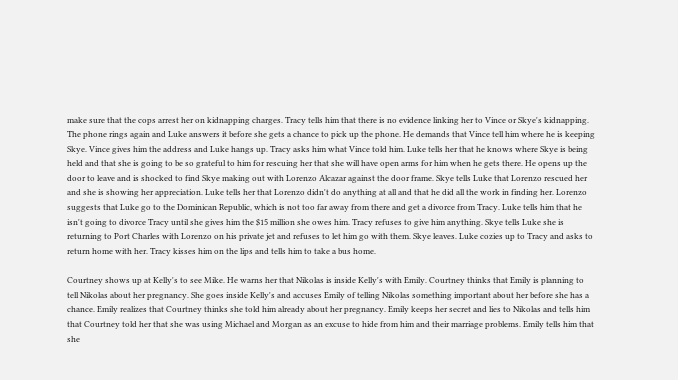make sure that the cops arrest her on kidnapping charges. Tracy tells him that there is no evidence linking her to Vince or Skye's kidnapping. The phone rings again and Luke answers it before she gets a chance to pick up the phone. He demands that Vince tell him where he is keeping Skye. Vince gives him the address and Luke hangs up. Tracy asks him what Vince told him. Luke tells her that he knows where Skye is being held and that she is going to be so grateful to him for rescuing her that she will have open arms for him when he gets there. He opens up the door to leave and is shocked to find Skye making out with Lorenzo Alcazar against the door frame. Skye tells Luke that Lorenzo rescued her and she is showing her appreciation. Luke tells her that Lorenzo didn't do anything at all and that he did all the work in finding her. Lorenzo suggests that Luke go to the Dominican Republic, which is not too far away from there and get a divorce from Tracy. Luke tells him that he isn't going to divorce Tracy until she gives him the $15 million she owes him. Tracy refuses to give him anything. Skye tells Luke she is returning to Port Charles with Lorenzo on his private jet and refuses to let him go with them. Skye leaves. Luke cozies up to Tracy and asks to return home with her. Tracy kisses him on the lips and tells him to take a bus home.

Courtney shows up at Kelly's to see Mike. He warns her that Nikolas is inside Kelly's with Emily. Courtney thinks that Emily is planning to tell Nikolas about her pregnancy. She goes inside Kelly's and accuses Emily of telling Nikolas something important about her before she has a chance. Emily realizes that Courtney thinks she told him already about her pregnancy. Emily keeps her secret and lies to Nikolas and tells him that Courtney told her that she was using Michael and Morgan as an excuse to hide from him and their marriage problems. Emily tells him that she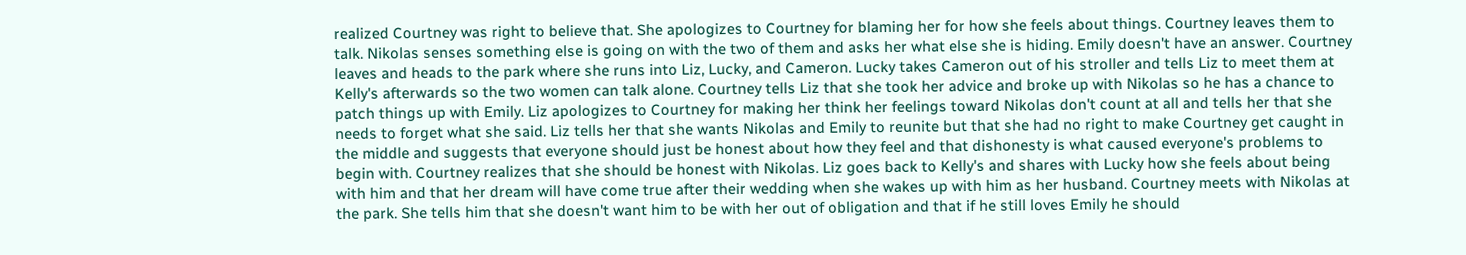realized Courtney was right to believe that. She apologizes to Courtney for blaming her for how she feels about things. Courtney leaves them to talk. Nikolas senses something else is going on with the two of them and asks her what else she is hiding. Emily doesn't have an answer. Courtney leaves and heads to the park where she runs into Liz, Lucky, and Cameron. Lucky takes Cameron out of his stroller and tells Liz to meet them at Kelly's afterwards so the two women can talk alone. Courtney tells Liz that she took her advice and broke up with Nikolas so he has a chance to patch things up with Emily. Liz apologizes to Courtney for making her think her feelings toward Nikolas don't count at all and tells her that she needs to forget what she said. Liz tells her that she wants Nikolas and Emily to reunite but that she had no right to make Courtney get caught in the middle and suggests that everyone should just be honest about how they feel and that dishonesty is what caused everyone's problems to begin with. Courtney realizes that she should be honest with Nikolas. Liz goes back to Kelly's and shares with Lucky how she feels about being with him and that her dream will have come true after their wedding when she wakes up with him as her husband. Courtney meets with Nikolas at the park. She tells him that she doesn't want him to be with her out of obligation and that if he still loves Emily he should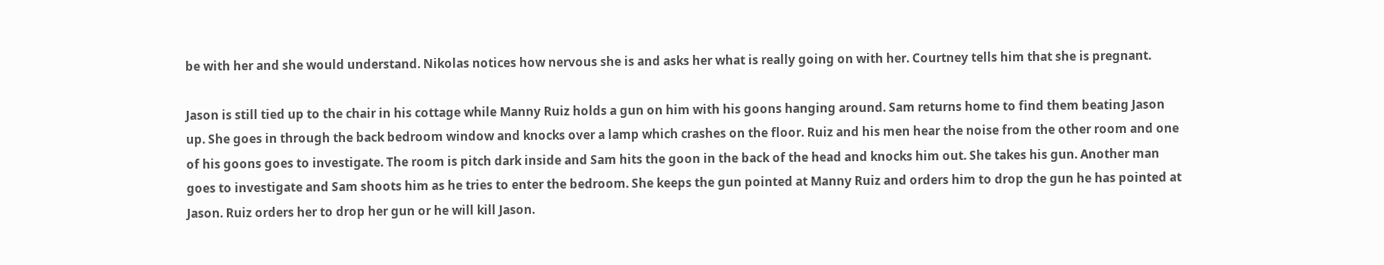be with her and she would understand. Nikolas notices how nervous she is and asks her what is really going on with her. Courtney tells him that she is pregnant.

Jason is still tied up to the chair in his cottage while Manny Ruiz holds a gun on him with his goons hanging around. Sam returns home to find them beating Jason up. She goes in through the back bedroom window and knocks over a lamp which crashes on the floor. Ruiz and his men hear the noise from the other room and one of his goons goes to investigate. The room is pitch dark inside and Sam hits the goon in the back of the head and knocks him out. She takes his gun. Another man goes to investigate and Sam shoots him as he tries to enter the bedroom. She keeps the gun pointed at Manny Ruiz and orders him to drop the gun he has pointed at Jason. Ruiz orders her to drop her gun or he will kill Jason.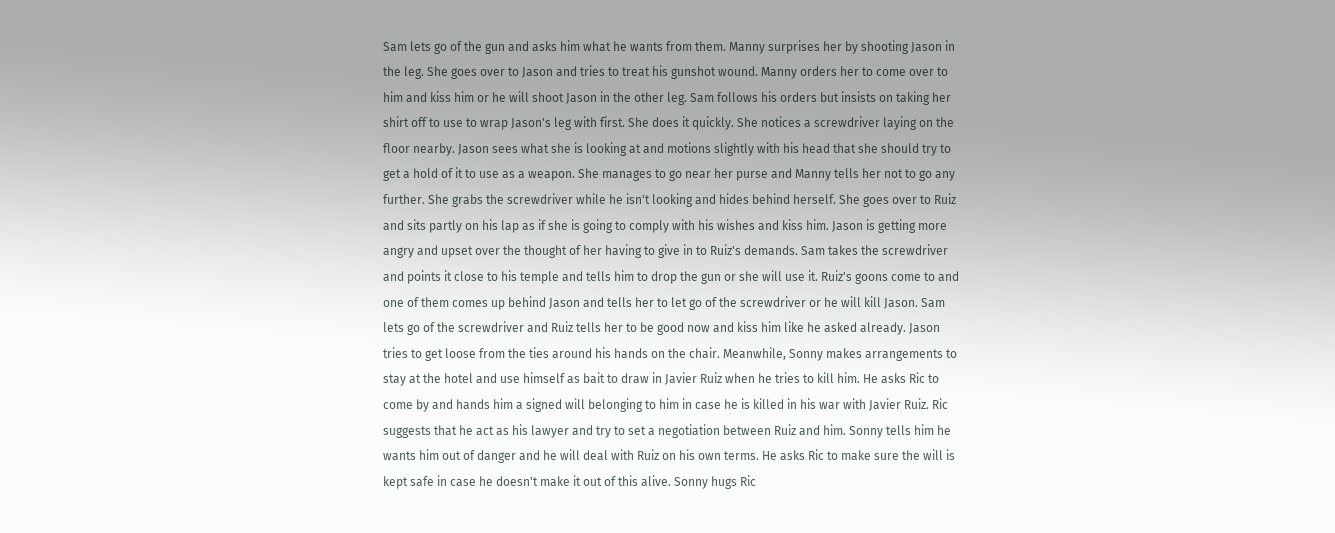Sam lets go of the gun and asks him what he wants from them. Manny surprises her by shooting Jason in the leg. She goes over to Jason and tries to treat his gunshot wound. Manny orders her to come over to him and kiss him or he will shoot Jason in the other leg. Sam follows his orders but insists on taking her shirt off to use to wrap Jason's leg with first. She does it quickly. She notices a screwdriver laying on the floor nearby. Jason sees what she is looking at and motions slightly with his head that she should try to get a hold of it to use as a weapon. She manages to go near her purse and Manny tells her not to go any further. She grabs the screwdriver while he isn't looking and hides behind herself. She goes over to Ruiz and sits partly on his lap as if she is going to comply with his wishes and kiss him. Jason is getting more angry and upset over the thought of her having to give in to Ruiz's demands. Sam takes the screwdriver and points it close to his temple and tells him to drop the gun or she will use it. Ruiz's goons come to and one of them comes up behind Jason and tells her to let go of the screwdriver or he will kill Jason. Sam lets go of the screwdriver and Ruiz tells her to be good now and kiss him like he asked already. Jason tries to get loose from the ties around his hands on the chair. Meanwhile, Sonny makes arrangements to stay at the hotel and use himself as bait to draw in Javier Ruiz when he tries to kill him. He asks Ric to come by and hands him a signed will belonging to him in case he is killed in his war with Javier Ruiz. Ric suggests that he act as his lawyer and try to set a negotiation between Ruiz and him. Sonny tells him he wants him out of danger and he will deal with Ruiz on his own terms. He asks Ric to make sure the will is kept safe in case he doesn't make it out of this alive. Sonny hugs Ric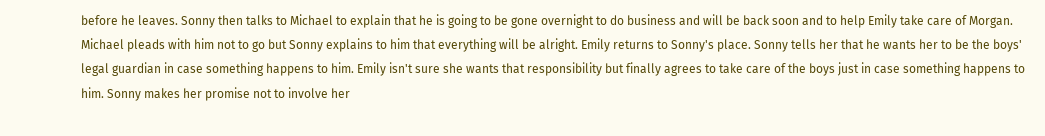before he leaves. Sonny then talks to Michael to explain that he is going to be gone overnight to do business and will be back soon and to help Emily take care of Morgan. Michael pleads with him not to go but Sonny explains to him that everything will be alright. Emily returns to Sonny's place. Sonny tells her that he wants her to be the boys' legal guardian in case something happens to him. Emily isn't sure she wants that responsibility but finally agrees to take care of the boys just in case something happens to him. Sonny makes her promise not to involve her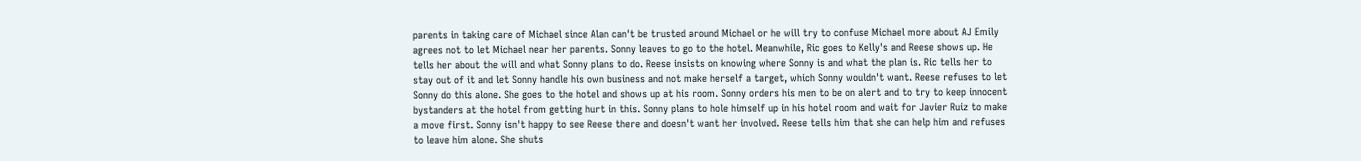parents in taking care of Michael since Alan can't be trusted around Michael or he will try to confuse Michael more about AJ Emily agrees not to let Michael near her parents. Sonny leaves to go to the hotel. Meanwhile, Ric goes to Kelly's and Reese shows up. He tells her about the will and what Sonny plans to do. Reese insists on knowing where Sonny is and what the plan is. Ric tells her to stay out of it and let Sonny handle his own business and not make herself a target, which Sonny wouldn't want. Reese refuses to let Sonny do this alone. She goes to the hotel and shows up at his room. Sonny orders his men to be on alert and to try to keep innocent bystanders at the hotel from getting hurt in this. Sonny plans to hole himself up in his hotel room and wait for Javier Ruiz to make a move first. Sonny isn't happy to see Reese there and doesn't want her involved. Reese tells him that she can help him and refuses to leave him alone. She shuts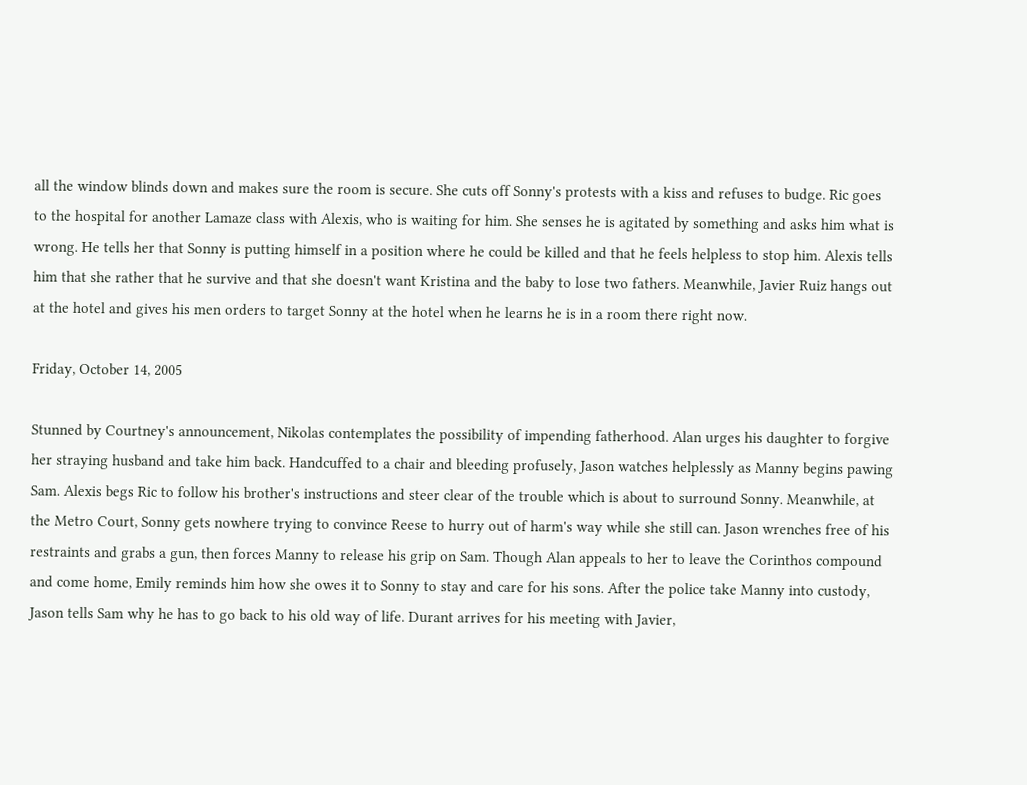all the window blinds down and makes sure the room is secure. She cuts off Sonny's protests with a kiss and refuses to budge. Ric goes to the hospital for another Lamaze class with Alexis, who is waiting for him. She senses he is agitated by something and asks him what is wrong. He tells her that Sonny is putting himself in a position where he could be killed and that he feels helpless to stop him. Alexis tells him that she rather that he survive and that she doesn't want Kristina and the baby to lose two fathers. Meanwhile, Javier Ruiz hangs out at the hotel and gives his men orders to target Sonny at the hotel when he learns he is in a room there right now.

Friday, October 14, 2005

Stunned by Courtney's announcement, Nikolas contemplates the possibility of impending fatherhood. Alan urges his daughter to forgive her straying husband and take him back. Handcuffed to a chair and bleeding profusely, Jason watches helplessly as Manny begins pawing Sam. Alexis begs Ric to follow his brother's instructions and steer clear of the trouble which is about to surround Sonny. Meanwhile, at the Metro Court, Sonny gets nowhere trying to convince Reese to hurry out of harm's way while she still can. Jason wrenches free of his restraints and grabs a gun, then forces Manny to release his grip on Sam. Though Alan appeals to her to leave the Corinthos compound and come home, Emily reminds him how she owes it to Sonny to stay and care for his sons. After the police take Manny into custody, Jason tells Sam why he has to go back to his old way of life. Durant arrives for his meeting with Javier,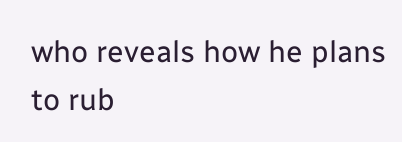who reveals how he plans to rub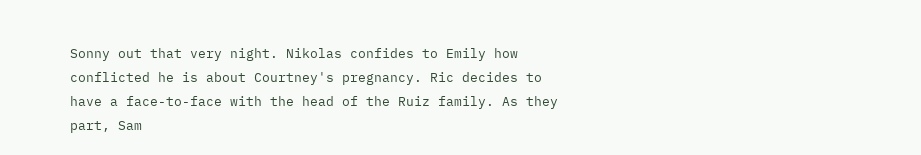Sonny out that very night. Nikolas confides to Emily how conflicted he is about Courtney's pregnancy. Ric decides to have a face-to-face with the head of the Ruiz family. As they part, Sam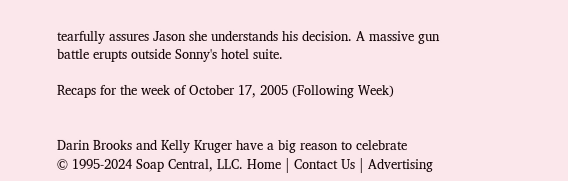tearfully assures Jason she understands his decision. A massive gun battle erupts outside Sonny's hotel suite.

Recaps for the week of October 17, 2005 (Following Week)


Darin Brooks and Kelly Kruger have a big reason to celebrate
© 1995-2024 Soap Central, LLC. Home | Contact Us | Advertising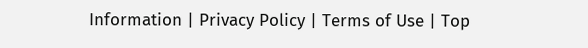Information | Privacy Policy | Terms of Use | Top